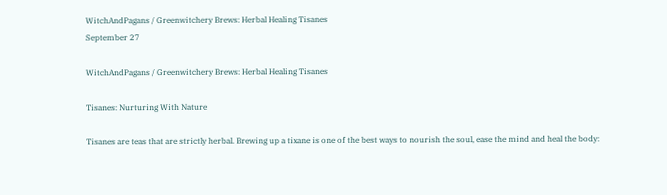WitchAndPagans / Greenwitchery Brews: Herbal Healing Tisanes
September 27

WitchAndPagans / Greenwitchery Brews: Herbal Healing Tisanes

Tisanes: Nurturing With Nature

Tisanes are teas that are strictly herbal. Brewing up a tixane is one of the best ways to nourish the soul, ease the mind and heal the body: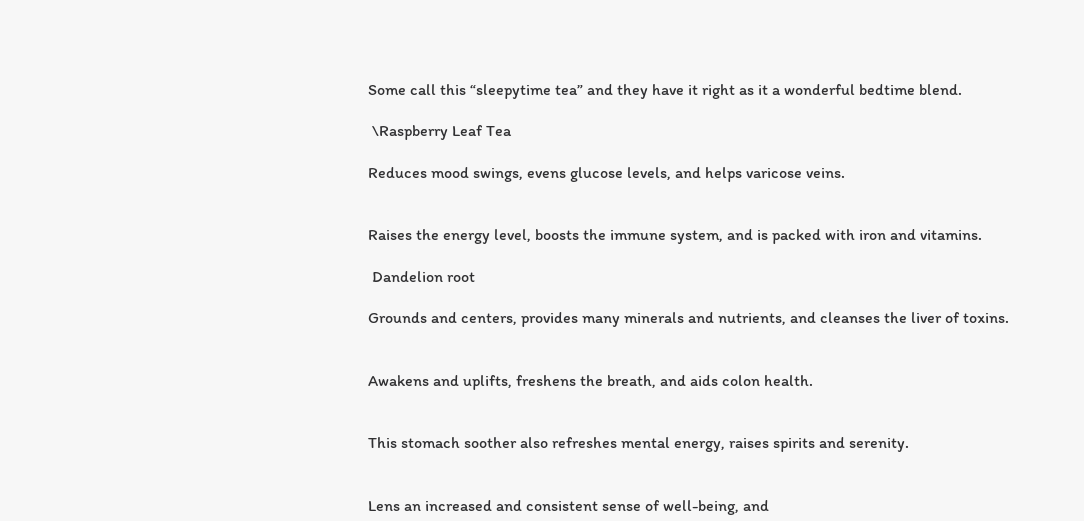Some call this “sleepytime tea” and they have it right as it a wonderful bedtime blend.

 \Raspberry Leaf Tea

Reduces mood swings, evens glucose levels, and helps varicose veins.


Raises the energy level, boosts the immune system, and is packed with iron and vitamins.

 Dandelion root

Grounds and centers, provides many minerals and nutrients, and cleanses the liver of toxins.


Awakens and uplifts, freshens the breath, and aids colon health.


This stomach soother also refreshes mental energy, raises spirits and serenity.


Lens an increased and consistent sense of well-being, and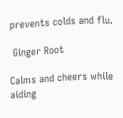prevents colds and flu.

 Ginger Root

Calms and cheers while aiding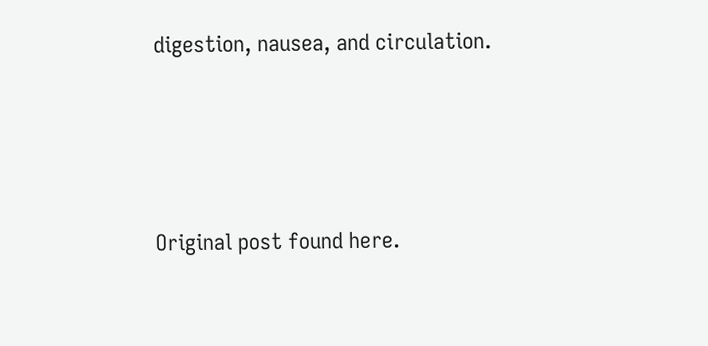digestion, nausea, and circulation.





Original post found here.